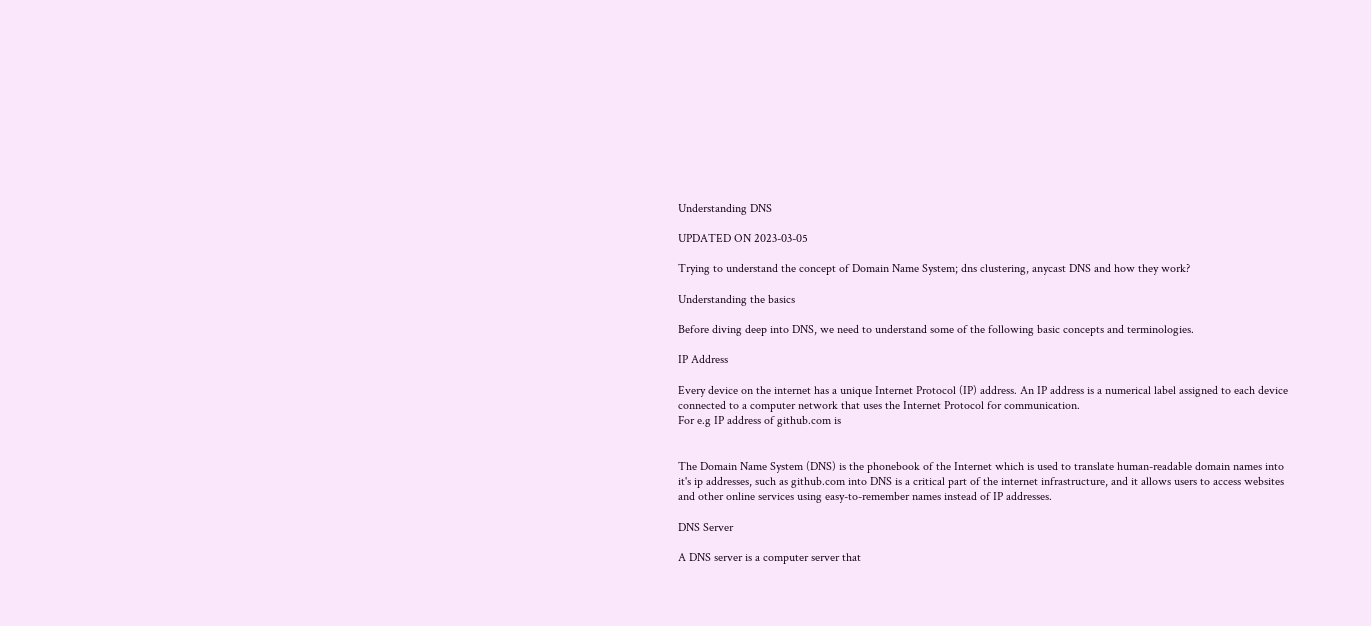Understanding DNS

UPDATED ON 2023-03-05

Trying to understand the concept of Domain Name System; dns clustering, anycast DNS and how they work?

Understanding the basics

Before diving deep into DNS, we need to understand some of the following basic concepts and terminologies.

IP Address

Every device on the internet has a unique Internet Protocol (IP) address. An IP address is a numerical label assigned to each device connected to a computer network that uses the Internet Protocol for communication.
For e.g IP address of github.com is


The Domain Name System (DNS) is the phonebook of the Internet which is used to translate human-readable domain names into it's ip addresses, such as github.com into DNS is a critical part of the internet infrastructure, and it allows users to access websites and other online services using easy-to-remember names instead of IP addresses.

DNS Server

A DNS server is a computer server that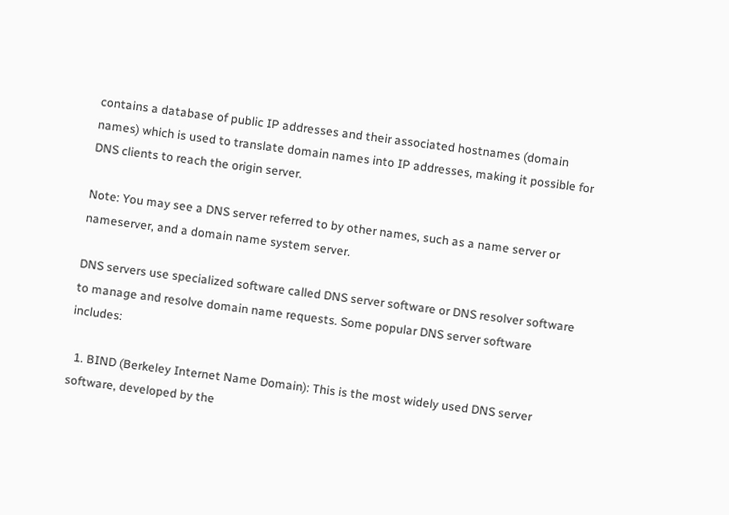contains a database of public IP addresses and their associated hostnames (domain names) which is used to translate domain names into IP addresses, making it possible for DNS clients to reach the origin server.

Note: You may see a DNS server referred to by other names, such as a name server or nameserver, and a domain name system server.

DNS servers use specialized software called DNS server software or DNS resolver software to manage and resolve domain name requests. Some popular DNS server software includes:

  1. BIND (Berkeley Internet Name Domain): This is the most widely used DNS server software, developed by the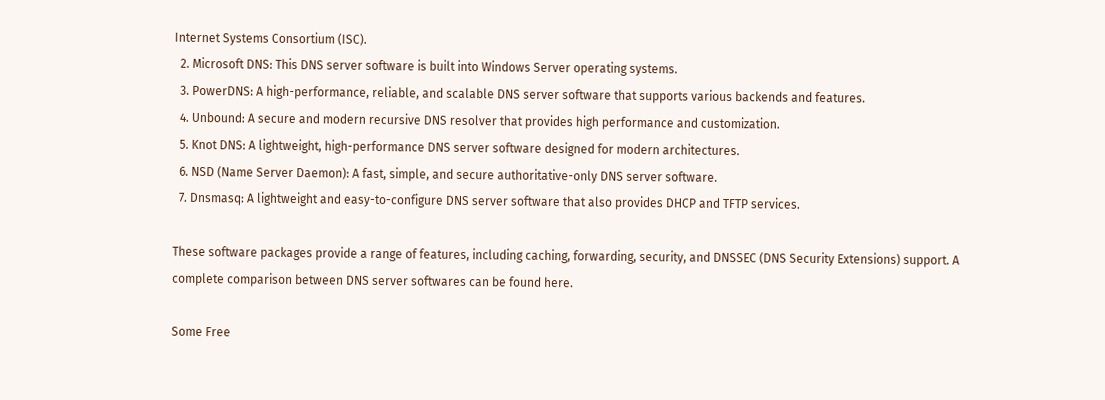Internet Systems Consortium (ISC).
  2. Microsoft DNS: This DNS server software is built into Windows Server operating systems.
  3. PowerDNS: A high-performance, reliable, and scalable DNS server software that supports various backends and features.
  4. Unbound: A secure and modern recursive DNS resolver that provides high performance and customization.
  5. Knot DNS: A lightweight, high-performance DNS server software designed for modern architectures.
  6. NSD (Name Server Daemon): A fast, simple, and secure authoritative-only DNS server software.
  7. Dnsmasq: A lightweight and easy-to-configure DNS server software that also provides DHCP and TFTP services.

These software packages provide a range of features, including caching, forwarding, security, and DNSSEC (DNS Security Extensions) support. A complete comparison between DNS server softwares can be found here.

Some Free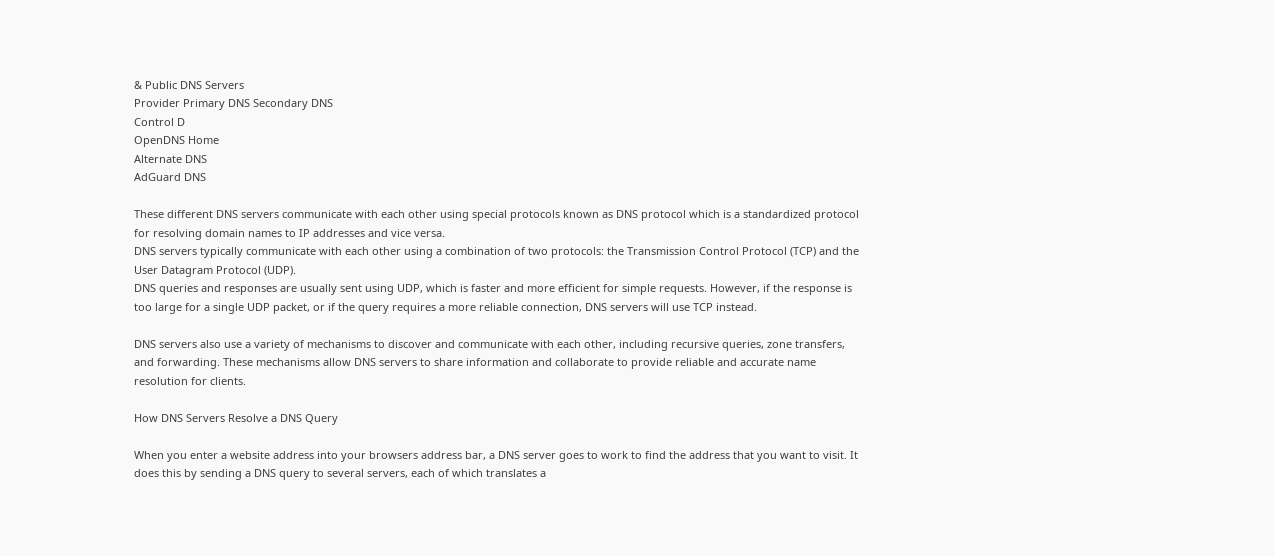& Public DNS Servers
Provider Primary DNS Secondary DNS
Control D
OpenDNS Home
Alternate DNS
AdGuard DNS

These different DNS servers communicate with each other using special protocols known as DNS protocol which is a standardized protocol for resolving domain names to IP addresses and vice versa.
DNS servers typically communicate with each other using a combination of two protocols: the Transmission Control Protocol (TCP) and the User Datagram Protocol (UDP).
DNS queries and responses are usually sent using UDP, which is faster and more efficient for simple requests. However, if the response is too large for a single UDP packet, or if the query requires a more reliable connection, DNS servers will use TCP instead.

DNS servers also use a variety of mechanisms to discover and communicate with each other, including recursive queries, zone transfers, and forwarding. These mechanisms allow DNS servers to share information and collaborate to provide reliable and accurate name resolution for clients.

How DNS Servers Resolve a DNS Query

When you enter a website address into your browsers address bar, a DNS server goes to work to find the address that you want to visit. It does this by sending a DNS query to several servers, each of which translates a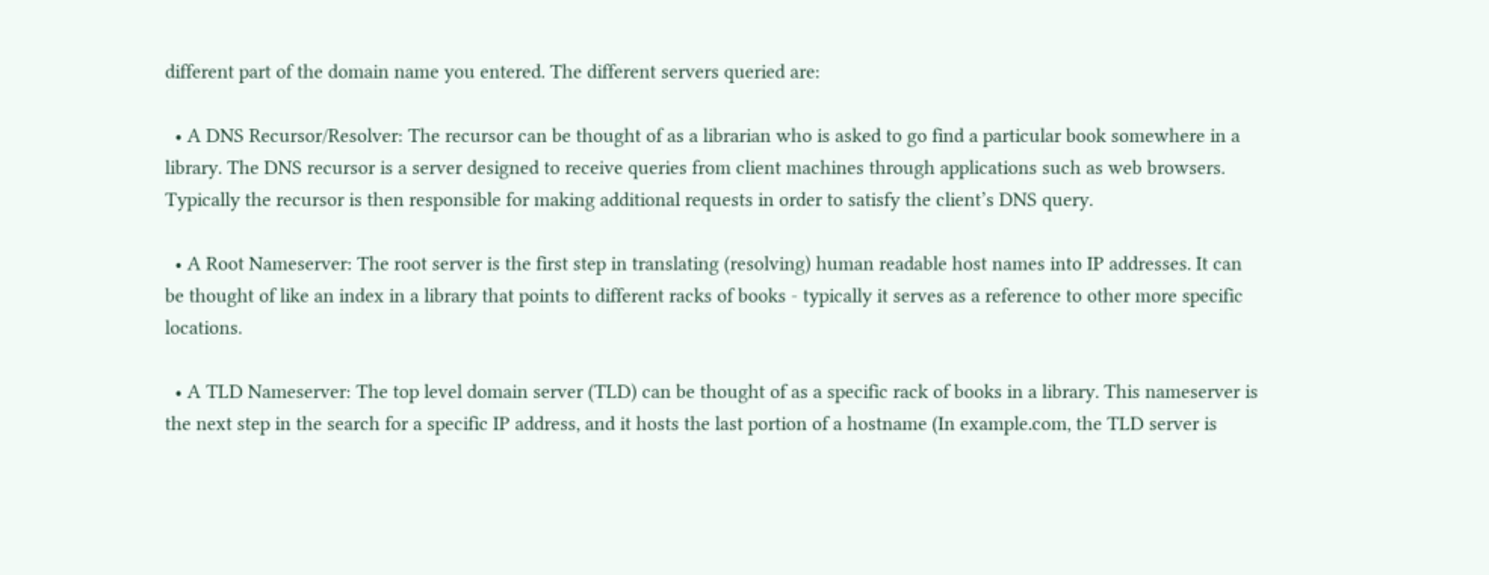different part of the domain name you entered. The different servers queried are:

  • A DNS Recursor/Resolver: The recursor can be thought of as a librarian who is asked to go find a particular book somewhere in a library. The DNS recursor is a server designed to receive queries from client machines through applications such as web browsers. Typically the recursor is then responsible for making additional requests in order to satisfy the client’s DNS query.

  • A Root Nameserver: The root server is the first step in translating (resolving) human readable host names into IP addresses. It can be thought of like an index in a library that points to different racks of books - typically it serves as a reference to other more specific locations.

  • A TLD Nameserver: The top level domain server (TLD) can be thought of as a specific rack of books in a library. This nameserver is the next step in the search for a specific IP address, and it hosts the last portion of a hostname (In example.com, the TLD server is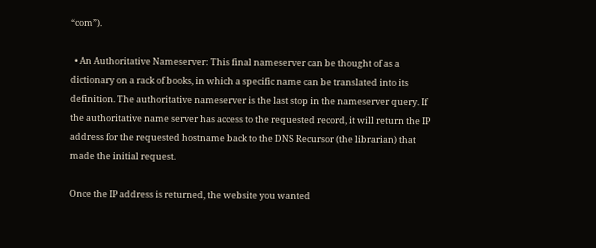“com”).

  • An Authoritative Nameserver: This final nameserver can be thought of as a dictionary on a rack of books, in which a specific name can be translated into its definition. The authoritative nameserver is the last stop in the nameserver query. If the authoritative name server has access to the requested record, it will return the IP address for the requested hostname back to the DNS Recursor (the librarian) that made the initial request.

Once the IP address is returned, the website you wanted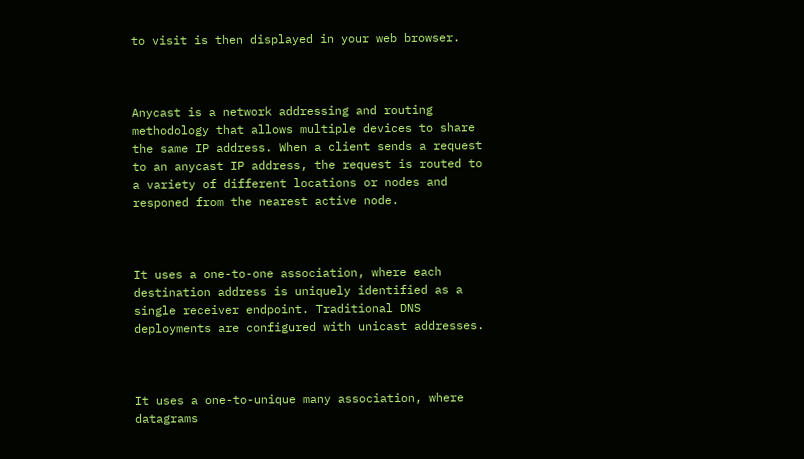to visit is then displayed in your web browser.



Anycast is a network addressing and routing methodology that allows multiple devices to share the same IP address. When a client sends a request to an anycast IP address, the request is routed to a variety of different locations or nodes and responed from the nearest active node.



It uses a one-to-one association, where each destination address is uniquely identified as a single receiver endpoint. Traditional DNS deployments are configured with unicast addresses.



It uses a one-to-unique many association, where datagrams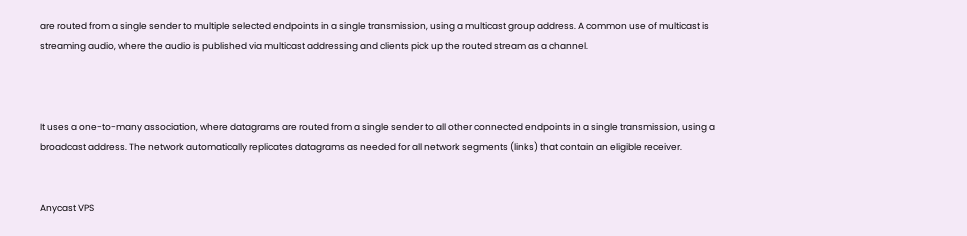are routed from a single sender to multiple selected endpoints in a single transmission, using a multicast group address. A common use of multicast is streaming audio, where the audio is published via multicast addressing and clients pick up the routed stream as a channel.



It uses a one-to-many association, where datagrams are routed from a single sender to all other connected endpoints in a single transmission, using a broadcast address. The network automatically replicates datagrams as needed for all network segments (links) that contain an eligible receiver.


Anycast VPS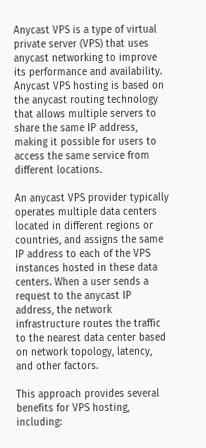Anycast VPS is a type of virtual private server (VPS) that uses anycast networking to improve its performance and availability. Anycast VPS hosting is based on the anycast routing technology that allows multiple servers to share the same IP address, making it possible for users to access the same service from different locations.

An anycast VPS provider typically operates multiple data centers located in different regions or countries, and assigns the same IP address to each of the VPS instances hosted in these data centers. When a user sends a request to the anycast IP address, the network infrastructure routes the traffic to the nearest data center based on network topology, latency, and other factors.

This approach provides several benefits for VPS hosting, including: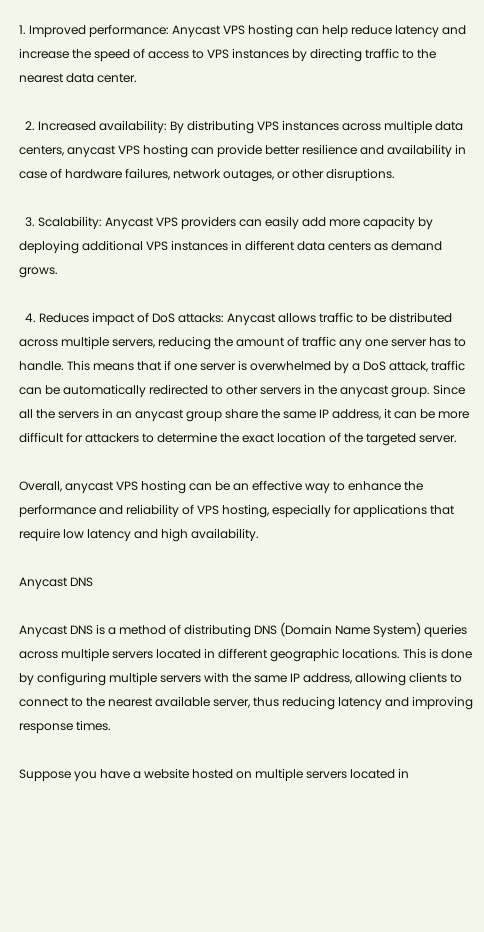1. Improved performance: Anycast VPS hosting can help reduce latency and increase the speed of access to VPS instances by directing traffic to the nearest data center.

  2. Increased availability: By distributing VPS instances across multiple data centers, anycast VPS hosting can provide better resilience and availability in case of hardware failures, network outages, or other disruptions.

  3. Scalability: Anycast VPS providers can easily add more capacity by deploying additional VPS instances in different data centers as demand grows.

  4. Reduces impact of DoS attacks: Anycast allows traffic to be distributed across multiple servers, reducing the amount of traffic any one server has to handle. This means that if one server is overwhelmed by a DoS attack, traffic can be automatically redirected to other servers in the anycast group. Since all the servers in an anycast group share the same IP address, it can be more difficult for attackers to determine the exact location of the targeted server.

Overall, anycast VPS hosting can be an effective way to enhance the performance and reliability of VPS hosting, especially for applications that require low latency and high availability.

Anycast DNS

Anycast DNS is a method of distributing DNS (Domain Name System) queries across multiple servers located in different geographic locations. This is done by configuring multiple servers with the same IP address, allowing clients to connect to the nearest available server, thus reducing latency and improving response times.

Suppose you have a website hosted on multiple servers located in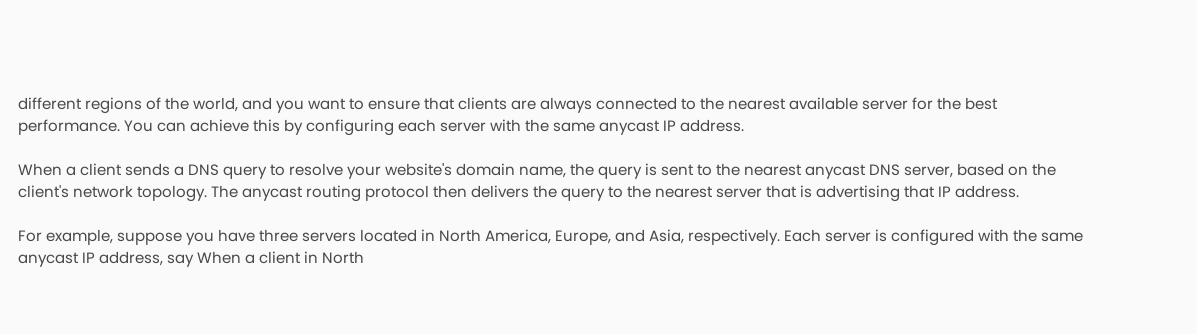different regions of the world, and you want to ensure that clients are always connected to the nearest available server for the best performance. You can achieve this by configuring each server with the same anycast IP address.

When a client sends a DNS query to resolve your website's domain name, the query is sent to the nearest anycast DNS server, based on the client's network topology. The anycast routing protocol then delivers the query to the nearest server that is advertising that IP address.

For example, suppose you have three servers located in North America, Europe, and Asia, respectively. Each server is configured with the same anycast IP address, say When a client in North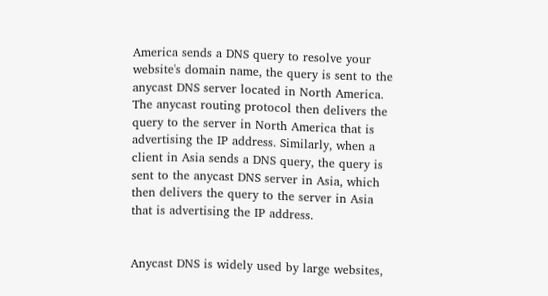America sends a DNS query to resolve your website's domain name, the query is sent to the anycast DNS server located in North America. The anycast routing protocol then delivers the query to the server in North America that is advertising the IP address. Similarly, when a client in Asia sends a DNS query, the query is sent to the anycast DNS server in Asia, which then delivers the query to the server in Asia that is advertising the IP address.


Anycast DNS is widely used by large websites,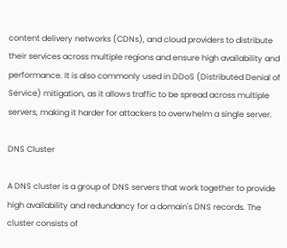content delivery networks (CDNs), and cloud providers to distribute their services across multiple regions and ensure high availability and performance. It is also commonly used in DDoS (Distributed Denial of Service) mitigation, as it allows traffic to be spread across multiple servers, making it harder for attackers to overwhelm a single server.

DNS Cluster

A DNS cluster is a group of DNS servers that work together to provide high availability and redundancy for a domain's DNS records. The cluster consists of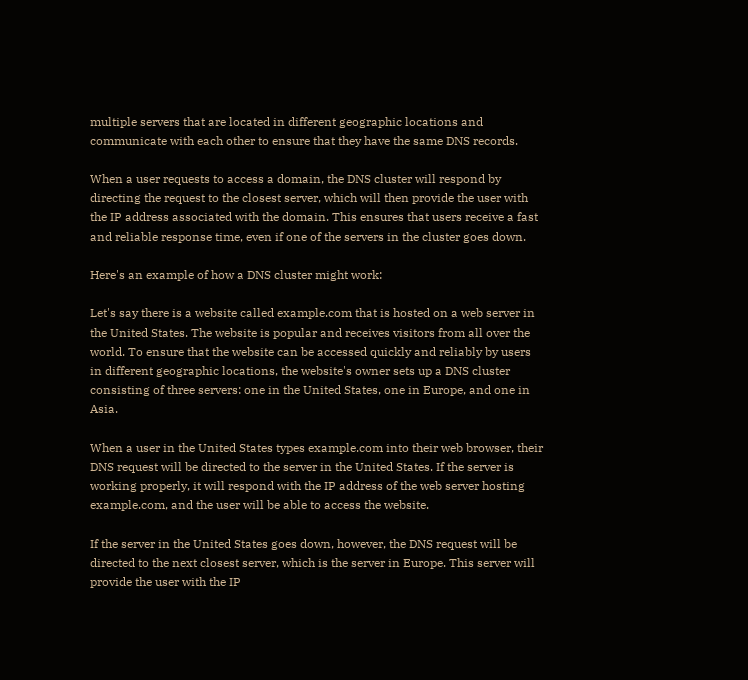multiple servers that are located in different geographic locations and communicate with each other to ensure that they have the same DNS records.

When a user requests to access a domain, the DNS cluster will respond by directing the request to the closest server, which will then provide the user with the IP address associated with the domain. This ensures that users receive a fast and reliable response time, even if one of the servers in the cluster goes down.

Here's an example of how a DNS cluster might work:

Let's say there is a website called example.com that is hosted on a web server in the United States. The website is popular and receives visitors from all over the world. To ensure that the website can be accessed quickly and reliably by users in different geographic locations, the website's owner sets up a DNS cluster consisting of three servers: one in the United States, one in Europe, and one in Asia.

When a user in the United States types example.com into their web browser, their DNS request will be directed to the server in the United States. If the server is working properly, it will respond with the IP address of the web server hosting example.com, and the user will be able to access the website.

If the server in the United States goes down, however, the DNS request will be directed to the next closest server, which is the server in Europe. This server will provide the user with the IP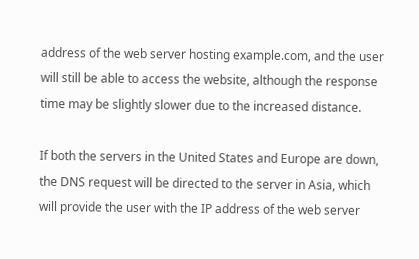address of the web server hosting example.com, and the user will still be able to access the website, although the response time may be slightly slower due to the increased distance.

If both the servers in the United States and Europe are down, the DNS request will be directed to the server in Asia, which will provide the user with the IP address of the web server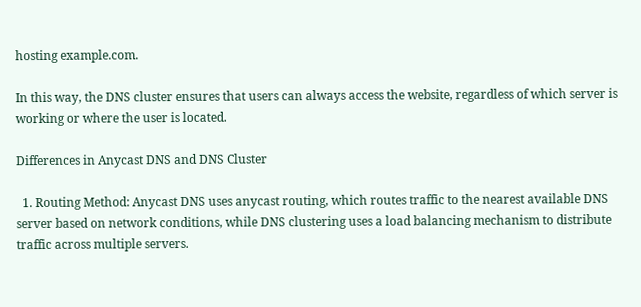hosting example.com.

In this way, the DNS cluster ensures that users can always access the website, regardless of which server is working or where the user is located.

Differences in Anycast DNS and DNS Cluster

  1. Routing Method: Anycast DNS uses anycast routing, which routes traffic to the nearest available DNS server based on network conditions, while DNS clustering uses a load balancing mechanism to distribute traffic across multiple servers.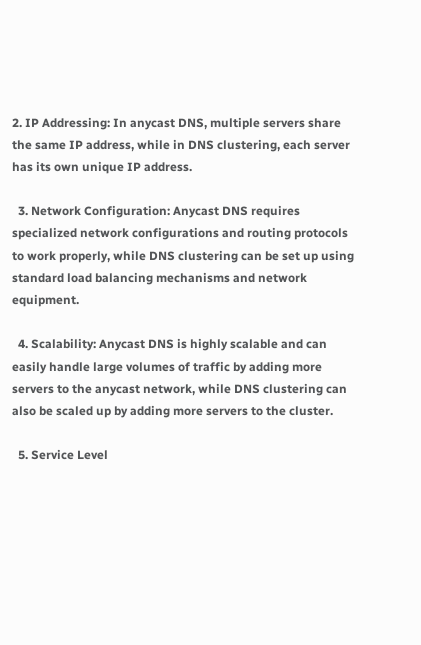2. IP Addressing: In anycast DNS, multiple servers share the same IP address, while in DNS clustering, each server has its own unique IP address.

  3. Network Configuration: Anycast DNS requires specialized network configurations and routing protocols to work properly, while DNS clustering can be set up using standard load balancing mechanisms and network equipment.

  4. Scalability: Anycast DNS is highly scalable and can easily handle large volumes of traffic by adding more servers to the anycast network, while DNS clustering can also be scaled up by adding more servers to the cluster.

  5. Service Level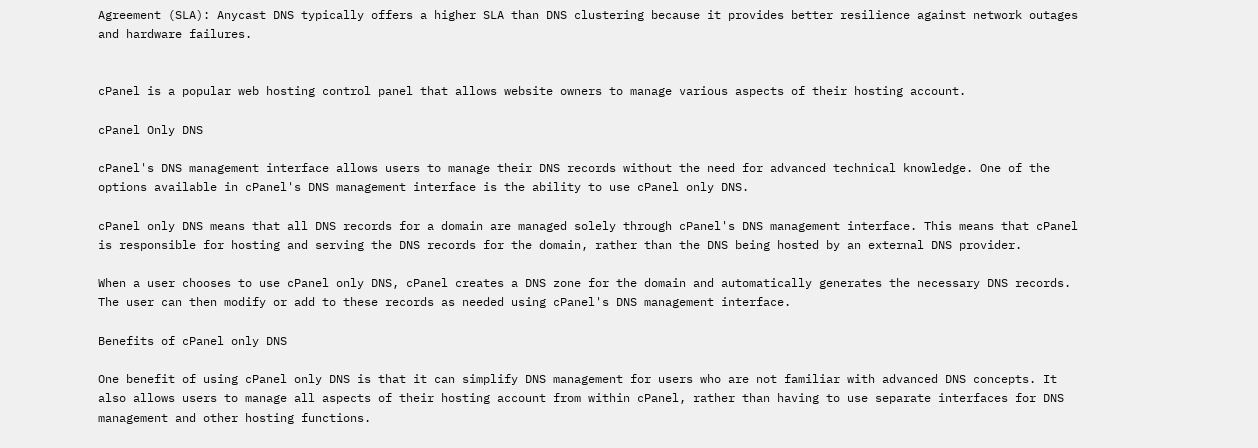Agreement (SLA): Anycast DNS typically offers a higher SLA than DNS clustering because it provides better resilience against network outages and hardware failures.


cPanel is a popular web hosting control panel that allows website owners to manage various aspects of their hosting account.

cPanel Only DNS

cPanel's DNS management interface allows users to manage their DNS records without the need for advanced technical knowledge. One of the options available in cPanel's DNS management interface is the ability to use cPanel only DNS.

cPanel only DNS means that all DNS records for a domain are managed solely through cPanel's DNS management interface. This means that cPanel is responsible for hosting and serving the DNS records for the domain, rather than the DNS being hosted by an external DNS provider.

When a user chooses to use cPanel only DNS, cPanel creates a DNS zone for the domain and automatically generates the necessary DNS records. The user can then modify or add to these records as needed using cPanel's DNS management interface.

Benefits of cPanel only DNS

One benefit of using cPanel only DNS is that it can simplify DNS management for users who are not familiar with advanced DNS concepts. It also allows users to manage all aspects of their hosting account from within cPanel, rather than having to use separate interfaces for DNS management and other hosting functions.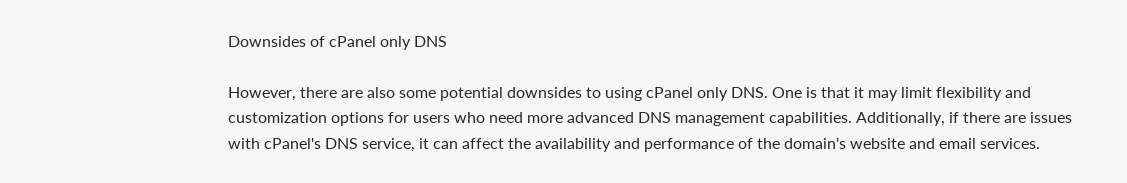Downsides of cPanel only DNS

However, there are also some potential downsides to using cPanel only DNS. One is that it may limit flexibility and customization options for users who need more advanced DNS management capabilities. Additionally, if there are issues with cPanel's DNS service, it can affect the availability and performance of the domain's website and email services.